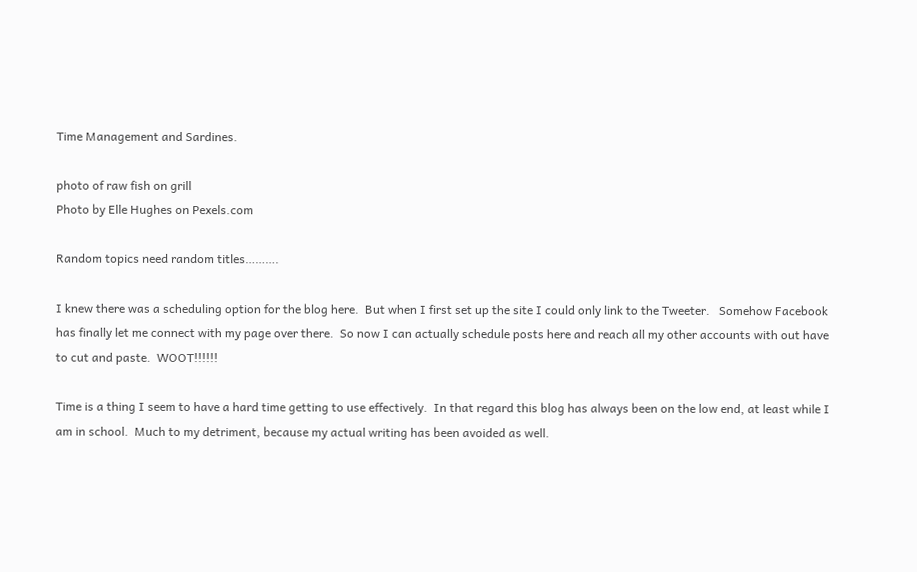Time Management and Sardines.

photo of raw fish on grill
Photo by Elle Hughes on Pexels.com

Random topics need random titles……….

I knew there was a scheduling option for the blog here.  But when I first set up the site I could only link to the Tweeter.   Somehow Facebook has finally let me connect with my page over there.  So now I can actually schedule posts here and reach all my other accounts with out have to cut and paste.  WOOT!!!!!!

Time is a thing I seem to have a hard time getting to use effectively.  In that regard this blog has always been on the low end, at least while I am in school.  Much to my detriment, because my actual writing has been avoided as well.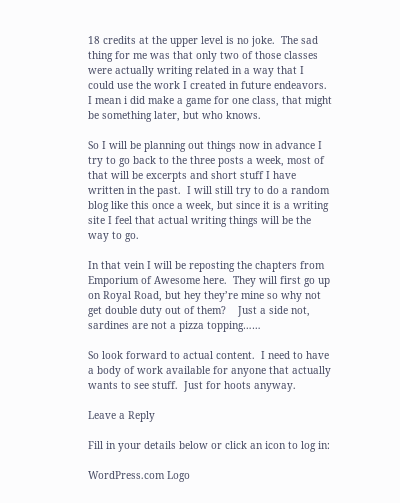18 credits at the upper level is no joke.  The sad thing for me was that only two of those classes were actually writing related in a way that I could use the work I created in future endeavors.  I mean i did make a game for one class, that might be something later, but who knows.

So I will be planning out things now in advance I try to go back to the three posts a week, most of that will be excerpts and short stuff I have written in the past.  I will still try to do a random blog like this once a week, but since it is a writing site I feel that actual writing things will be the way to go.

In that vein I will be reposting the chapters from Emporium of Awesome here.  They will first go up on Royal Road, but hey they’re mine so why not get double duty out of them?    Just a side not, sardines are not a pizza topping……

So look forward to actual content.  I need to have a body of work available for anyone that actually wants to see stuff.  Just for hoots anyway.

Leave a Reply

Fill in your details below or click an icon to log in:

WordPress.com Logo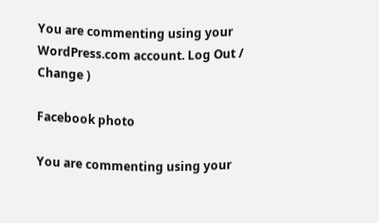You are commenting using your WordPress.com account. Log Out /  Change )

Facebook photo

You are commenting using your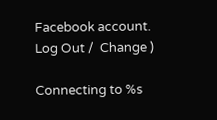Facebook account. Log Out /  Change )

Connecting to %s